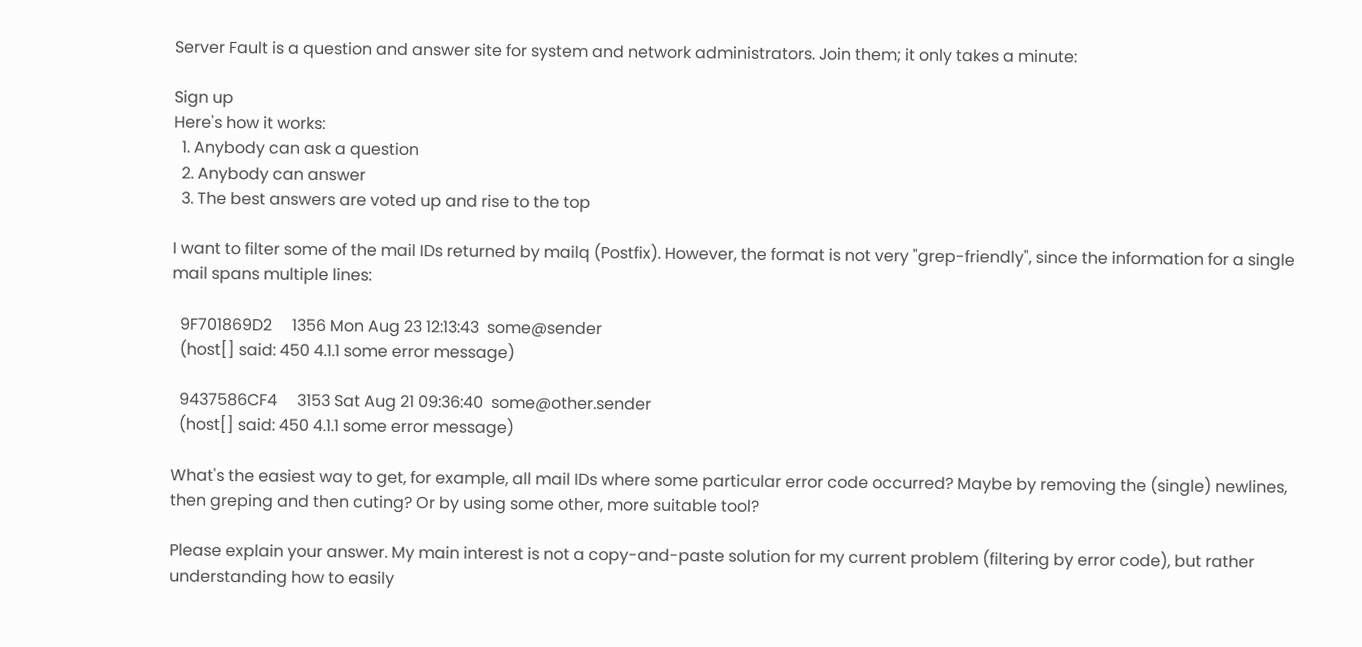Server Fault is a question and answer site for system and network administrators. Join them; it only takes a minute:

Sign up
Here's how it works:
  1. Anybody can ask a question
  2. Anybody can answer
  3. The best answers are voted up and rise to the top

I want to filter some of the mail IDs returned by mailq (Postfix). However, the format is not very "grep-friendly", since the information for a single mail spans multiple lines:

  9F701869D2     1356 Mon Aug 23 12:13:43  some@sender
  (host[] said: 450 4.1.1 some error message)

  9437586CF4     3153 Sat Aug 21 09:36:40  some@other.sender
  (host[] said: 450 4.1.1 some error message)

What's the easiest way to get, for example, all mail IDs where some particular error code occurred? Maybe by removing the (single) newlines, then greping and then cuting? Or by using some other, more suitable tool?

Please explain your answer. My main interest is not a copy-and-paste solution for my current problem (filtering by error code), but rather understanding how to easily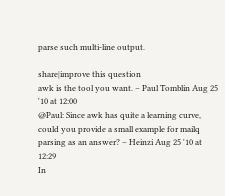parse such multi-line output.

share|improve this question
awk is the tool you want. – Paul Tomblin Aug 25 '10 at 12:00
@Paul: Since awk has quite a learning curve, could you provide a small example for mailq parsing as an answer? – Heinzi Aug 25 '10 at 12:29
In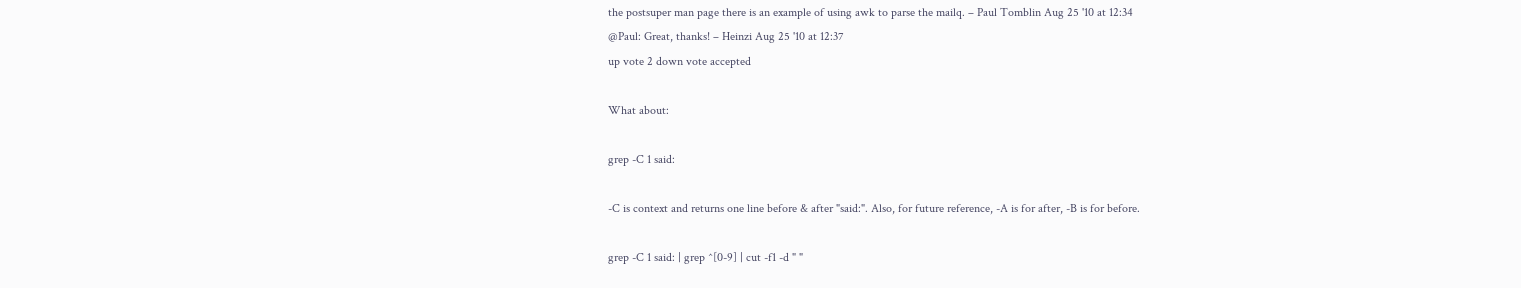the postsuper man page there is an example of using awk to parse the mailq. – Paul Tomblin Aug 25 '10 at 12:34
@Paul: Great, thanks! – Heinzi Aug 25 '10 at 12:37
up vote 2 down vote accepted

What about:

grep -C 1 said:

-C is context and returns one line before & after "said:". Also, for future reference, -A is for after, -B is for before.

grep -C 1 said: | grep ^[0-9] | cut -f1 -d " "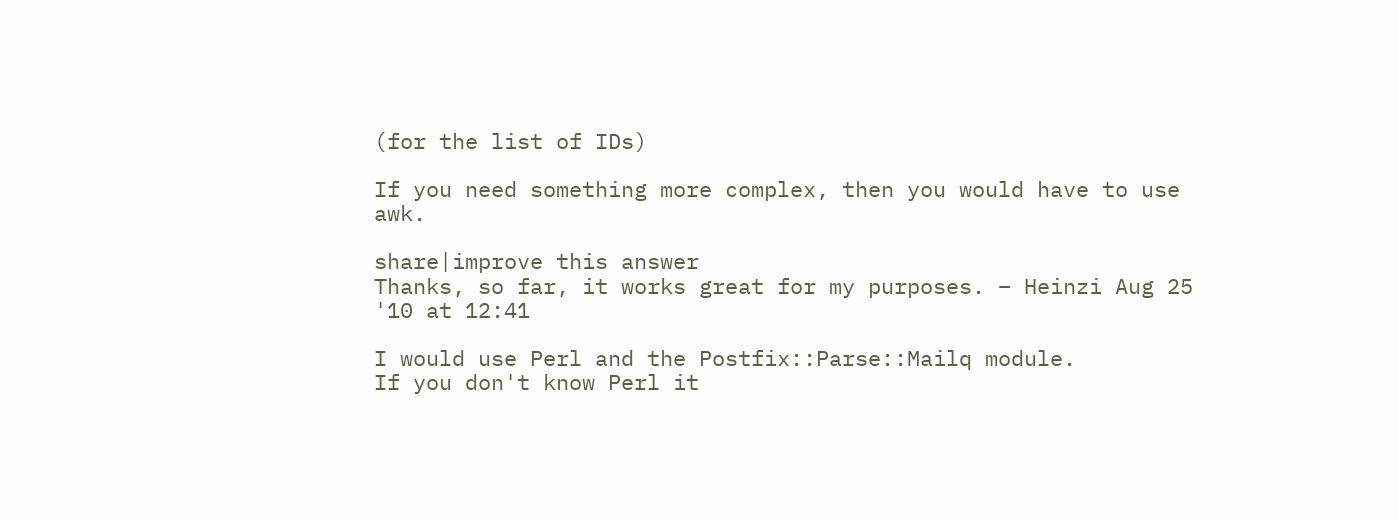(for the list of IDs)

If you need something more complex, then you would have to use awk.

share|improve this answer
Thanks, so far, it works great for my purposes. – Heinzi Aug 25 '10 at 12:41

I would use Perl and the Postfix::Parse::Mailq module.
If you don't know Perl it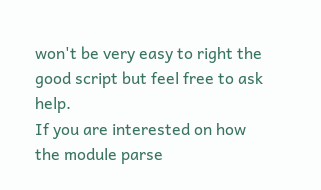won't be very easy to right the good script but feel free to ask help.
If you are interested on how the module parse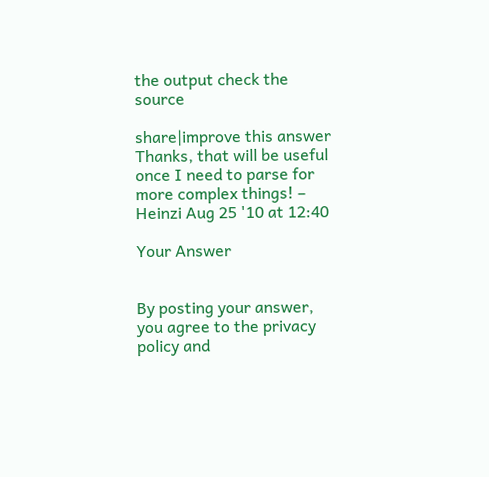the output check the source

share|improve this answer
Thanks, that will be useful once I need to parse for more complex things! – Heinzi Aug 25 '10 at 12:40

Your Answer


By posting your answer, you agree to the privacy policy and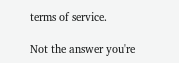terms of service.

Not the answer you're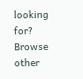looking for? Browse other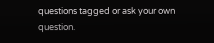questions tagged or ask your own question.